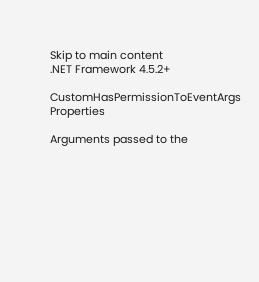Skip to main content
.NET Framework 4.5.2+

CustomHasPermissionToEventArgs Properties

Arguments passed to the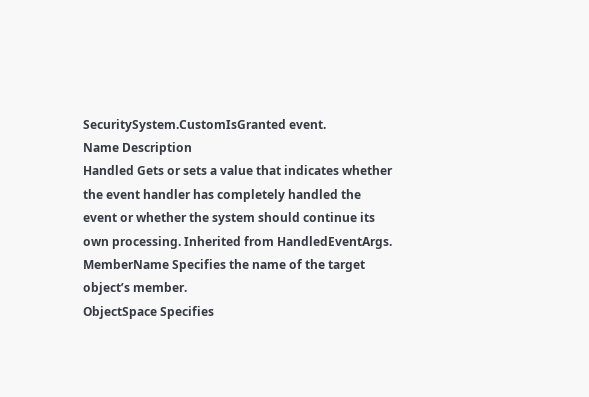SecuritySystem.CustomIsGranted event.
Name Description
Handled Gets or sets a value that indicates whether the event handler has completely handled the event or whether the system should continue its own processing. Inherited from HandledEventArgs.
MemberName Specifies the name of the target object’s member.
ObjectSpace Specifies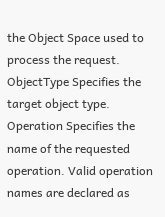the Object Space used to process the request.
ObjectType Specifies the target object type.
Operation Specifies the name of the requested operation. Valid operation names are declared as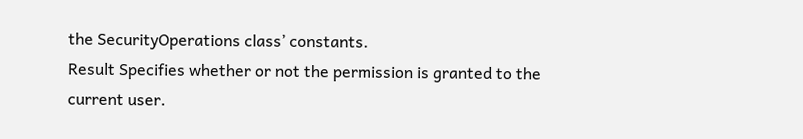the SecurityOperations class’ constants.
Result Specifies whether or not the permission is granted to the current user.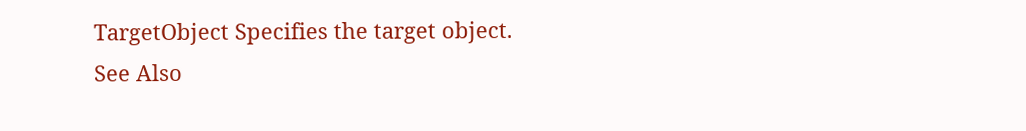TargetObject Specifies the target object.
See Also